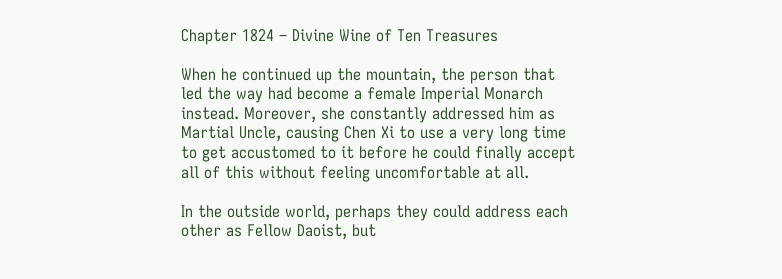Chapter 1824 – Divine Wine of Ten Treasures

When he continued up the mountain, the person that led the way had become a female Imperial Monarch instead. Moreover, she constantly addressed him as Martial Uncle, causing Chen Xi to use a very long time to get accustomed to it before he could finally accept all of this without feeling uncomfortable at all.

In the outside world, perhaps they could address each other as Fellow Daoist, but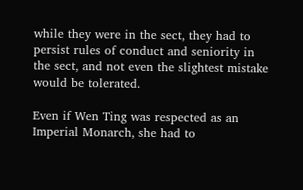while they were in the sect, they had to persist rules of conduct and seniority in the sect, and not even the slightest mistake would be tolerated.

Even if Wen Ting was respected as an Imperial Monarch, she had to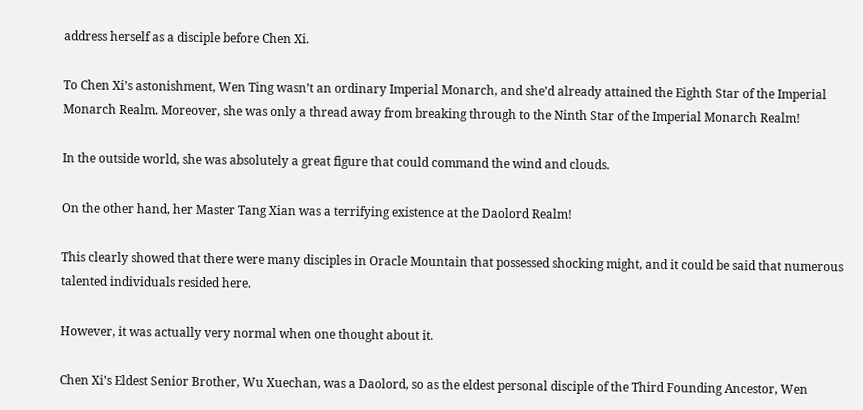address herself as a disciple before Chen Xi.

To Chen Xi’s astonishment, Wen Ting wasn’t an ordinary Imperial Monarch, and she’d already attained the Eighth Star of the Imperial Monarch Realm. Moreover, she was only a thread away from breaking through to the Ninth Star of the Imperial Monarch Realm!

In the outside world, she was absolutely a great figure that could command the wind and clouds.

On the other hand, her Master Tang Xian was a terrifying existence at the Daolord Realm!

This clearly showed that there were many disciples in Oracle Mountain that possessed shocking might, and it could be said that numerous talented individuals resided here.

However, it was actually very normal when one thought about it.

Chen Xi’s Eldest Senior Brother, Wu Xuechan, was a Daolord, so as the eldest personal disciple of the Third Founding Ancestor, Wen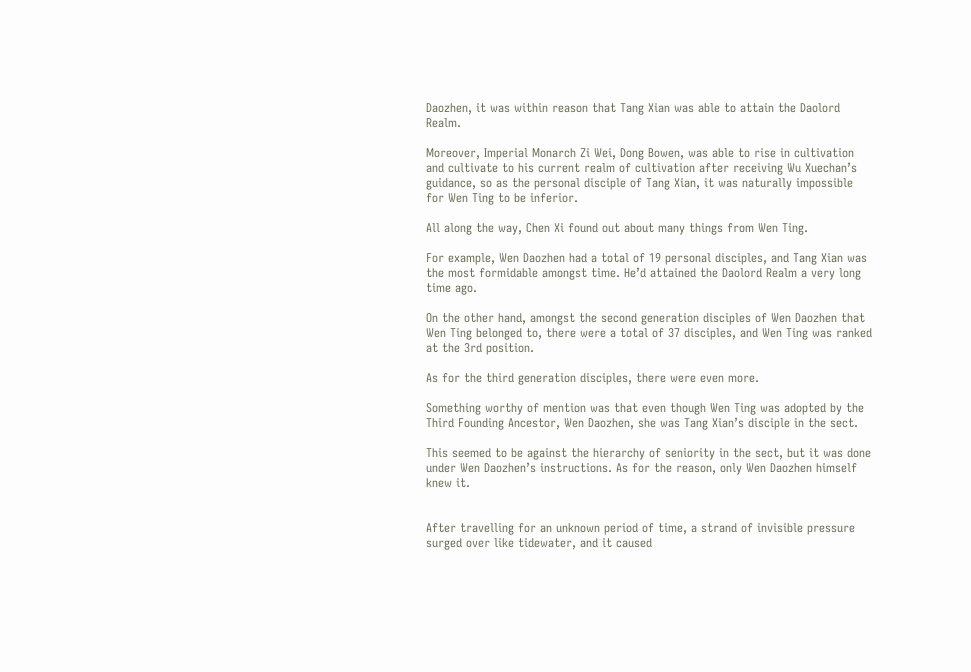Daozhen, it was within reason that Tang Xian was able to attain the Daolord Realm.

Moreover, Imperial Monarch Zi Wei, Dong Bowen, was able to rise in cultivation and cultivate to his current realm of cultivation after receiving Wu Xuechan’s guidance, so as the personal disciple of Tang Xian, it was naturally impossible for Wen Ting to be inferior.

All along the way, Chen Xi found out about many things from Wen Ting.

For example, Wen Daozhen had a total of 19 personal disciples, and Tang Xian was the most formidable amongst time. He’d attained the Daolord Realm a very long time ago.

On the other hand, amongst the second generation disciples of Wen Daozhen that Wen Ting belonged to, there were a total of 37 disciples, and Wen Ting was ranked at the 3rd position.

As for the third generation disciples, there were even more.

Something worthy of mention was that even though Wen Ting was adopted by the Third Founding Ancestor, Wen Daozhen, she was Tang Xian’s disciple in the sect.

This seemed to be against the hierarchy of seniority in the sect, but it was done under Wen Daozhen’s instructions. As for the reason, only Wen Daozhen himself knew it.


After travelling for an unknown period of time, a strand of invisible pressure surged over like tidewater, and it caused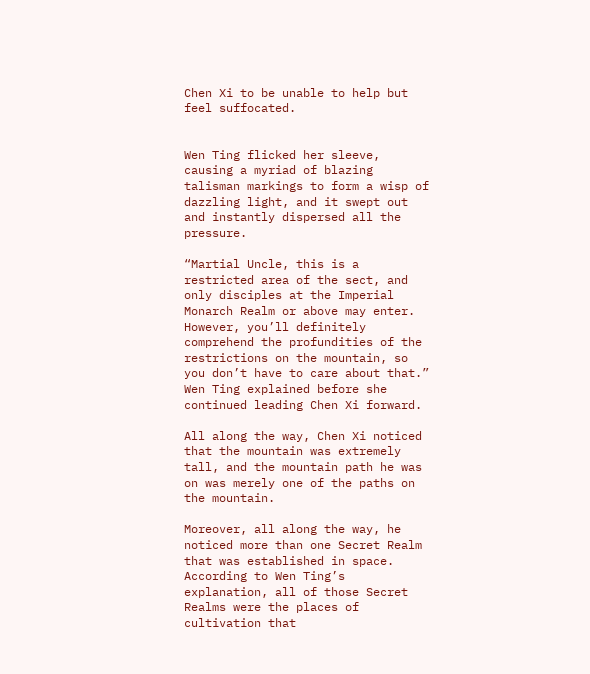Chen Xi to be unable to help but feel suffocated.


Wen Ting flicked her sleeve, causing a myriad of blazing talisman markings to form a wisp of dazzling light, and it swept out and instantly dispersed all the pressure.

“Martial Uncle, this is a restricted area of the sect, and only disciples at the Imperial Monarch Realm or above may enter. However, you’ll definitely comprehend the profundities of the restrictions on the mountain, so you don’t have to care about that.” Wen Ting explained before she continued leading Chen Xi forward.

All along the way, Chen Xi noticed that the mountain was extremely tall, and the mountain path he was on was merely one of the paths on the mountain.

Moreover, all along the way, he noticed more than one Secret Realm that was established in space. According to Wen Ting’s explanation, all of those Secret Realms were the places of cultivation that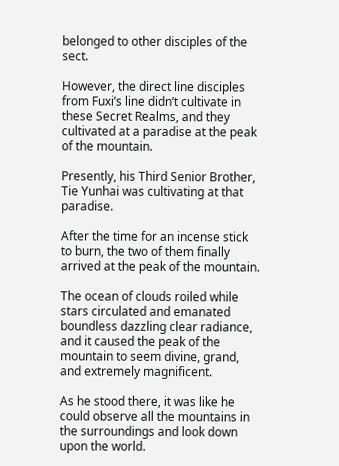belonged to other disciples of the sect.

However, the direct line disciples from Fuxi’s line didn’t cultivate in these Secret Realms, and they cultivated at a paradise at the peak of the mountain.

Presently, his Third Senior Brother, Tie Yunhai was cultivating at that paradise.

After the time for an incense stick to burn, the two of them finally arrived at the peak of the mountain.

The ocean of clouds roiled while stars circulated and emanated boundless dazzling clear radiance, and it caused the peak of the mountain to seem divine, grand, and extremely magnificent.

As he stood there, it was like he could observe all the mountains in the surroundings and look down upon the world.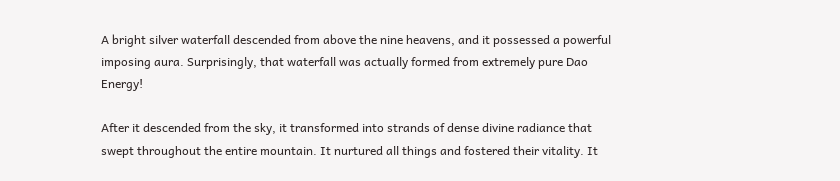A bright silver waterfall descended from above the nine heavens, and it possessed a powerful imposing aura. Surprisingly, that waterfall was actually formed from extremely pure Dao Energy!

After it descended from the sky, it transformed into strands of dense divine radiance that swept throughout the entire mountain. It nurtured all things and fostered their vitality. It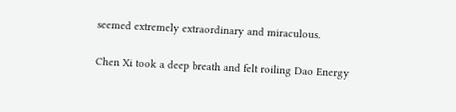seemed extremely extraordinary and miraculous.

Chen Xi took a deep breath and felt roiling Dao Energy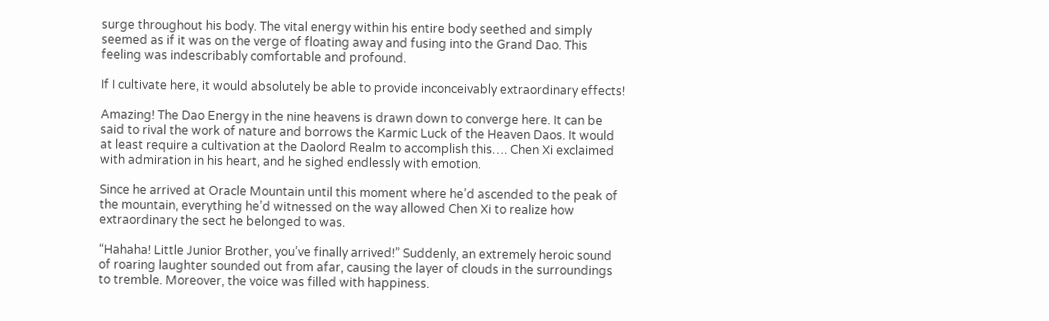surge throughout his body. The vital energy within his entire body seethed and simply seemed as if it was on the verge of floating away and fusing into the Grand Dao. This feeling was indescribably comfortable and profound.

If I cultivate here, it would absolutely be able to provide inconceivably extraordinary effects!

Amazing! The Dao Energy in the nine heavens is drawn down to converge here. It can be said to rival the work of nature and borrows the Karmic Luck of the Heaven Daos. It would at least require a cultivation at the Daolord Realm to accomplish this…. Chen Xi exclaimed with admiration in his heart, and he sighed endlessly with emotion.

Since he arrived at Oracle Mountain until this moment where he’d ascended to the peak of the mountain, everything he’d witnessed on the way allowed Chen Xi to realize how extraordinary the sect he belonged to was.

“Hahaha! Little Junior Brother, you’ve finally arrived!” Suddenly, an extremely heroic sound of roaring laughter sounded out from afar, causing the layer of clouds in the surroundings to tremble. Moreover, the voice was filled with happiness.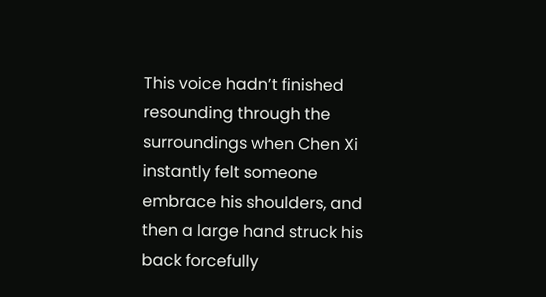This voice hadn’t finished resounding through the surroundings when Chen Xi instantly felt someone embrace his shoulders, and then a large hand struck his back forcefully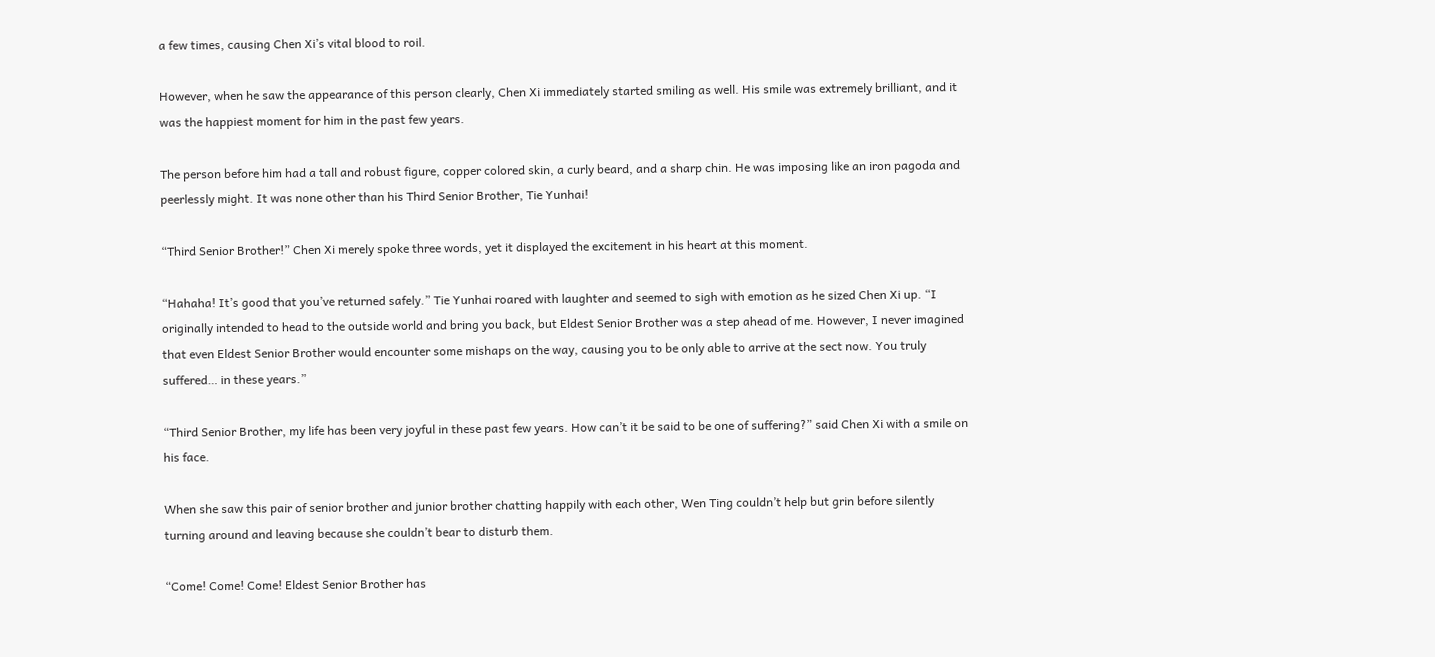a few times, causing Chen Xi’s vital blood to roil.

However, when he saw the appearance of this person clearly, Chen Xi immediately started smiling as well. His smile was extremely brilliant, and it was the happiest moment for him in the past few years.

The person before him had a tall and robust figure, copper colored skin, a curly beard, and a sharp chin. He was imposing like an iron pagoda and peerlessly might. It was none other than his Third Senior Brother, Tie Yunhai!

“Third Senior Brother!” Chen Xi merely spoke three words, yet it displayed the excitement in his heart at this moment.

“Hahaha! It’s good that you’ve returned safely.” Tie Yunhai roared with laughter and seemed to sigh with emotion as he sized Chen Xi up. “I originally intended to head to the outside world and bring you back, but Eldest Senior Brother was a step ahead of me. However, I never imagined that even Eldest Senior Brother would encounter some mishaps on the way, causing you to be only able to arrive at the sect now. You truly suffered… in these years.”

“Third Senior Brother, my life has been very joyful in these past few years. How can’t it be said to be one of suffering?” said Chen Xi with a smile on his face.

When she saw this pair of senior brother and junior brother chatting happily with each other, Wen Ting couldn’t help but grin before silently turning around and leaving because she couldn’t bear to disturb them.

“Come! Come! Come! Eldest Senior Brother has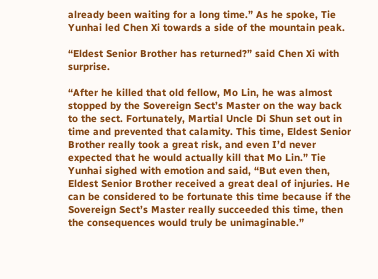already been waiting for a long time.” As he spoke, Tie Yunhai led Chen Xi towards a side of the mountain peak.

“Eldest Senior Brother has returned?” said Chen Xi with surprise.

“After he killed that old fellow, Mo Lin, he was almost stopped by the Sovereign Sect’s Master on the way back to the sect. Fortunately, Martial Uncle Di Shun set out in time and prevented that calamity. This time, Eldest Senior Brother really took a great risk, and even I’d never expected that he would actually kill that Mo Lin.” Tie Yunhai sighed with emotion and said, “But even then, Eldest Senior Brother received a great deal of injuries. He can be considered to be fortunate this time because if the Sovereign Sect’s Master really succeeded this time, then the consequences would truly be unimaginable.”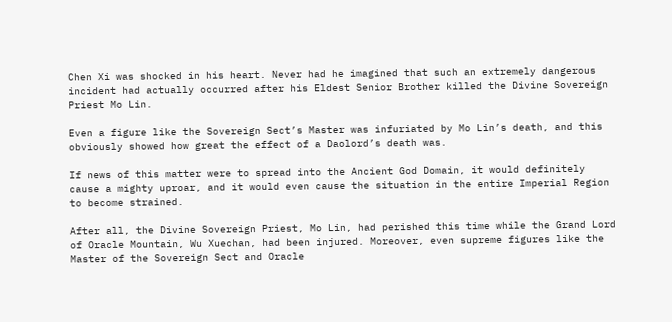Chen Xi was shocked in his heart. Never had he imagined that such an extremely dangerous incident had actually occurred after his Eldest Senior Brother killed the Divine Sovereign Priest Mo Lin.

Even a figure like the Sovereign Sect’s Master was infuriated by Mo Lin’s death, and this obviously showed how great the effect of a Daolord’s death was.

If news of this matter were to spread into the Ancient God Domain, it would definitely cause a mighty uproar, and it would even cause the situation in the entire Imperial Region to become strained.

After all, the Divine Sovereign Priest, Mo Lin, had perished this time while the Grand Lord of Oracle Mountain, Wu Xuechan, had been injured. Moreover, even supreme figures like the Master of the Sovereign Sect and Oracle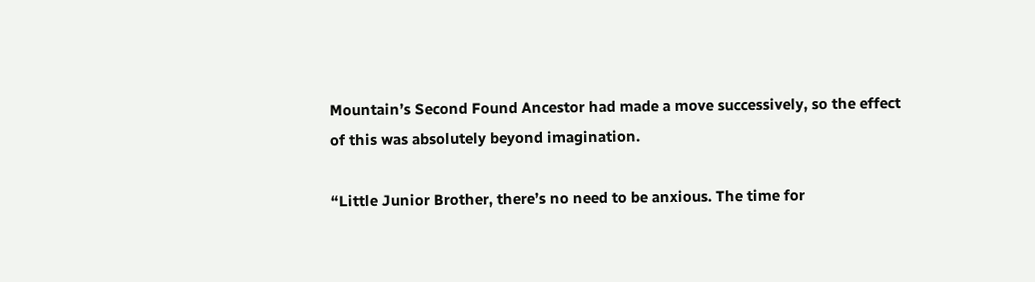Mountain’s Second Found Ancestor had made a move successively, so the effect of this was absolutely beyond imagination.

“Little Junior Brother, there’s no need to be anxious. The time for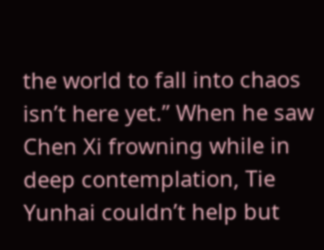the world to fall into chaos isn’t here yet.” When he saw Chen Xi frowning while in deep contemplation, Tie Yunhai couldn’t help but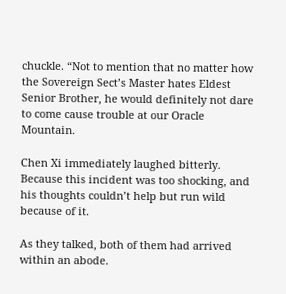chuckle. “Not to mention that no matter how the Sovereign Sect’s Master hates Eldest Senior Brother, he would definitely not dare to come cause trouble at our Oracle Mountain.

Chen Xi immediately laughed bitterly. Because this incident was too shocking, and his thoughts couldn’t help but run wild because of it.

As they talked, both of them had arrived within an abode.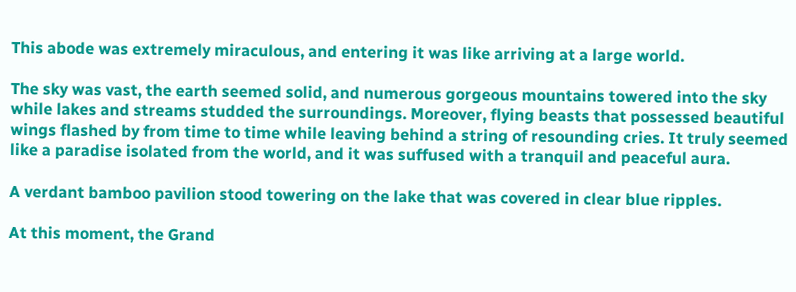This abode was extremely miraculous, and entering it was like arriving at a large world.

The sky was vast, the earth seemed solid, and numerous gorgeous mountains towered into the sky while lakes and streams studded the surroundings. Moreover, flying beasts that possessed beautiful wings flashed by from time to time while leaving behind a string of resounding cries. It truly seemed like a paradise isolated from the world, and it was suffused with a tranquil and peaceful aura.

A verdant bamboo pavilion stood towering on the lake that was covered in clear blue ripples.

At this moment, the Grand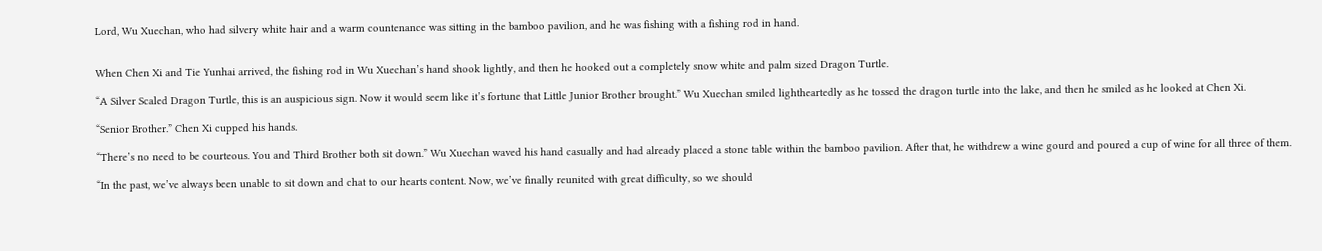Lord, Wu Xuechan, who had silvery white hair and a warm countenance was sitting in the bamboo pavilion, and he was fishing with a fishing rod in hand.


When Chen Xi and Tie Yunhai arrived, the fishing rod in Wu Xuechan’s hand shook lightly, and then he hooked out a completely snow white and palm sized Dragon Turtle.

“A Silver Scaled Dragon Turtle, this is an auspicious sign. Now it would seem like it’s fortune that Little Junior Brother brought.” Wu Xuechan smiled lightheartedly as he tossed the dragon turtle into the lake, and then he smiled as he looked at Chen Xi.

“Senior Brother.” Chen Xi cupped his hands.

“There’s no need to be courteous. You and Third Brother both sit down.” Wu Xuechan waved his hand casually and had already placed a stone table within the bamboo pavilion. After that, he withdrew a wine gourd and poured a cup of wine for all three of them.

“In the past, we’ve always been unable to sit down and chat to our hearts content. Now, we’ve finally reunited with great difficulty, so we should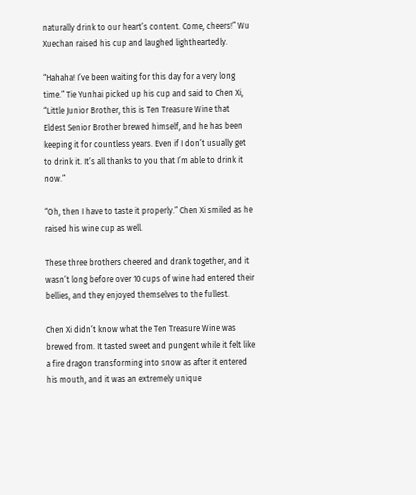naturally drink to our heart’s content. Come, cheers!” Wu Xuechan raised his cup and laughed lightheartedly.

“Hahaha! I’ve been waiting for this day for a very long time.” Tie Yunhai picked up his cup and said to Chen Xi, “Little Junior Brother, this is Ten Treasure Wine that Eldest Senior Brother brewed himself, and he has been keeping it for countless years. Even if I don’t usually get to drink it. It’s all thanks to you that I’m able to drink it now.”

“Oh, then I have to taste it properly.” Chen Xi smiled as he raised his wine cup as well.

These three brothers cheered and drank together, and it wasn’t long before over 10 cups of wine had entered their bellies, and they enjoyed themselves to the fullest.

Chen Xi didn’t know what the Ten Treasure Wine was brewed from. It tasted sweet and pungent while it felt like a fire dragon transforming into snow as after it entered his mouth, and it was an extremely unique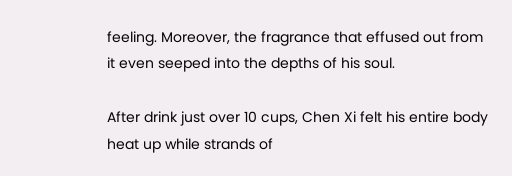feeling. Moreover, the fragrance that effused out from it even seeped into the depths of his soul.

After drink just over 10 cups, Chen Xi felt his entire body heat up while strands of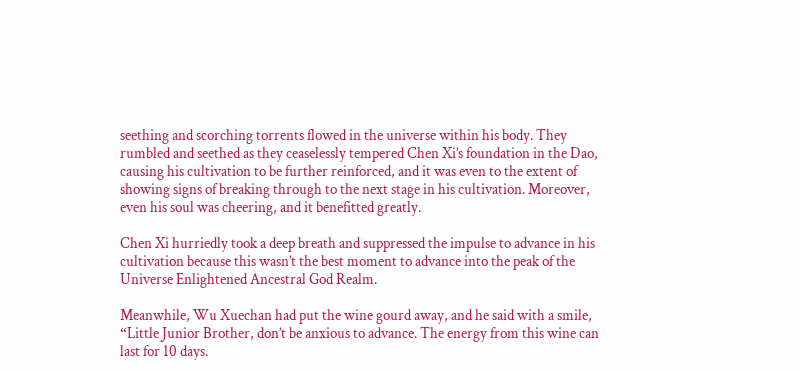seething and scorching torrents flowed in the universe within his body. They rumbled and seethed as they ceaselessly tempered Chen Xi’s foundation in the Dao, causing his cultivation to be further reinforced, and it was even to the extent of showing signs of breaking through to the next stage in his cultivation. Moreover, even his soul was cheering, and it benefitted greatly.

Chen Xi hurriedly took a deep breath and suppressed the impulse to advance in his cultivation because this wasn’t the best moment to advance into the peak of the Universe Enlightened Ancestral God Realm.

Meanwhile, Wu Xuechan had put the wine gourd away, and he said with a smile, “Little Junior Brother, don’t be anxious to advance. The energy from this wine can last for 10 days.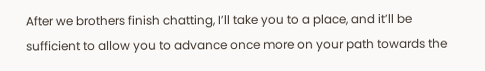After we brothers finish chatting, I’ll take you to a place, and it’ll be sufficient to allow you to advance once more on your path towards the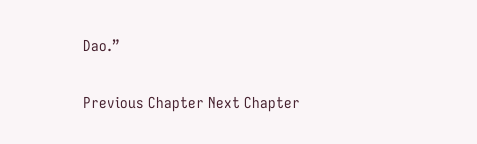Dao.”

Previous Chapter Next Chapter